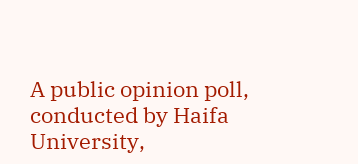A public opinion poll, conducted by Haifa University,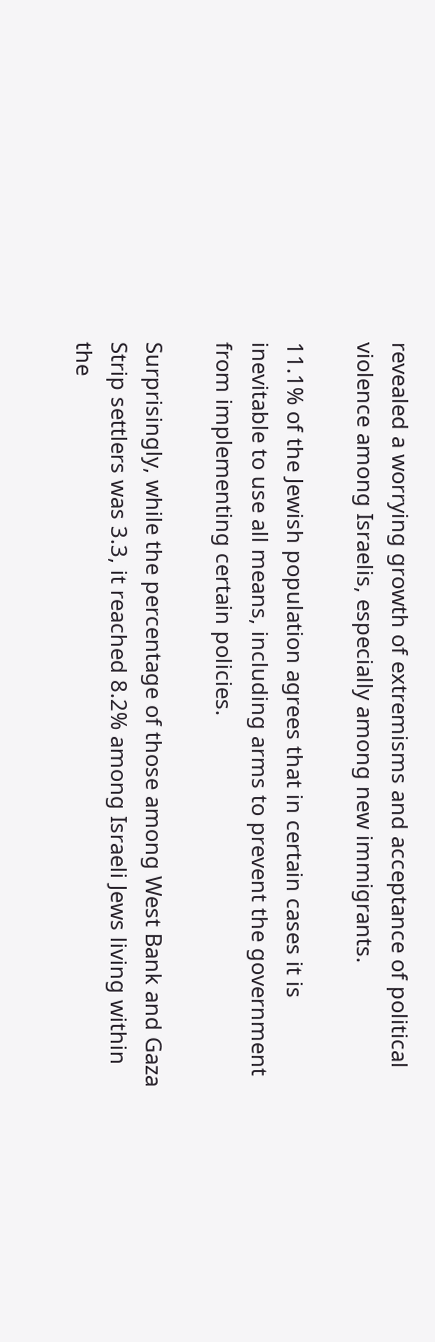revealed a worrying growth of extremisms and acceptance of political violence among Israelis, especially among new immigrants.

11.1% of the Jewish population agrees that in certain cases it is inevitable to use all means, including arms to prevent the government from implementing certain policies.

Surprisingly, while the percentage of those among West Bank and Gaza Strip settlers was 3.3, it reached 8.2% among Israeli Jews living within the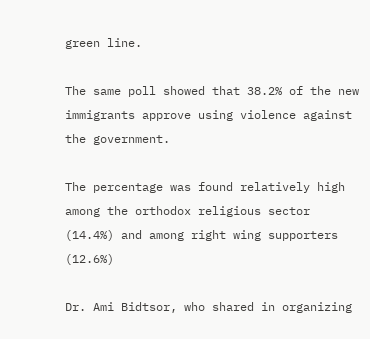green line.

The same poll showed that 38.2% of the new immigrants approve using violence against the government.

The percentage was found relatively high among the orthodox religious sector (14.4%) and among right wing supporters (12.6%)

Dr. Ami Bidtsor, who shared in organizing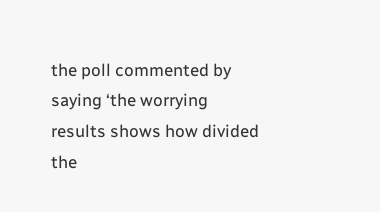the poll commented by saying ‘the worrying results shows how divided the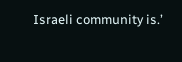Israeli community is.’